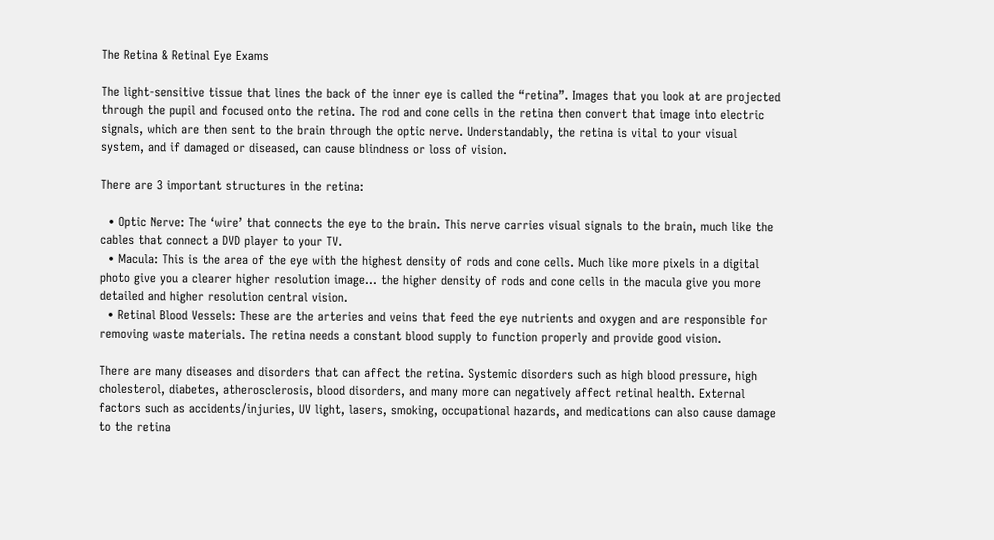The Retina & Retinal Eye Exams

The light-sensitive tissue that lines the back of the inner eye is called the “retina”. Images that you look at are projected through the pupil and focused onto the retina. The rod and cone cells in the retina then convert that image into electric signals, which are then sent to the brain through the optic nerve. Understandably, the retina is vital to your visual system, and if damaged or diseased, can cause blindness or loss of vision.

There are 3 important structures in the retina:

  • Optic Nerve: The ‘wire’ that connects the eye to the brain. This nerve carries visual signals to the brain, much like the cables that connect a DVD player to your TV.
  • Macula: This is the area of the eye with the highest density of rods and cone cells. Much like more pixels in a digital photo give you a clearer higher resolution image… the higher density of rods and cone cells in the macula give you more detailed and higher resolution central vision.
  • Retinal Blood Vessels: These are the arteries and veins that feed the eye nutrients and oxygen and are responsible for removing waste materials. The retina needs a constant blood supply to function properly and provide good vision.

There are many diseases and disorders that can affect the retina. Systemic disorders such as high blood pressure, high cholesterol, diabetes, atherosclerosis, blood disorders, and many more can negatively affect retinal health. External factors such as accidents/injuries, UV light, lasers, smoking, occupational hazards, and medications can also cause damage to the retina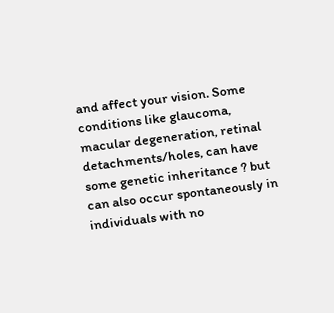and affect your vision. Some conditions like glaucoma, macular degeneration, retinal detachments/holes, can have some genetic inheritance ? but can also occur spontaneously in individuals with no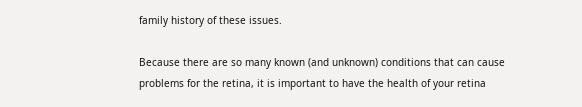family history of these issues.

Because there are so many known (and unknown) conditions that can cause problems for the retina, it is important to have the health of your retina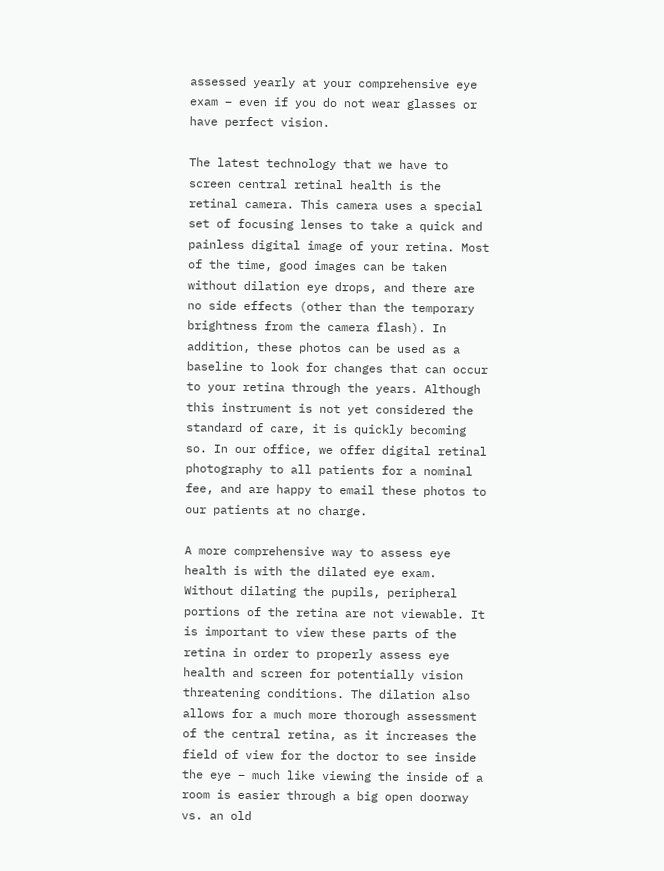assessed yearly at your comprehensive eye exam – even if you do not wear glasses or have perfect vision.

The latest technology that we have to screen central retinal health is the retinal camera. This camera uses a special set of focusing lenses to take a quick and painless digital image of your retina. Most of the time, good images can be taken without dilation eye drops, and there are no side effects (other than the temporary brightness from the camera flash). In addition, these photos can be used as a baseline to look for changes that can occur to your retina through the years. Although this instrument is not yet considered the standard of care, it is quickly becoming so. In our office, we offer digital retinal photography to all patients for a nominal fee, and are happy to email these photos to our patients at no charge.

A more comprehensive way to assess eye health is with the dilated eye exam. Without dilating the pupils, peripheral portions of the retina are not viewable. It is important to view these parts of the retina in order to properly assess eye health and screen for potentially vision threatening conditions. The dilation also allows for a much more thorough assessment of the central retina, as it increases the field of view for the doctor to see inside the eye – much like viewing the inside of a room is easier through a big open doorway vs. an old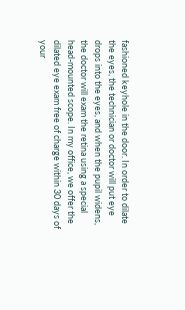fashioned keyhole in the door. In order to dilate the eyes, the technician or doctor will put eye drops into the eyes, and when the pupil widens, the doctor will exam the retina using a special head-mounted scope. In my office, we offer the dilated eye exam free of charge within 30 days of your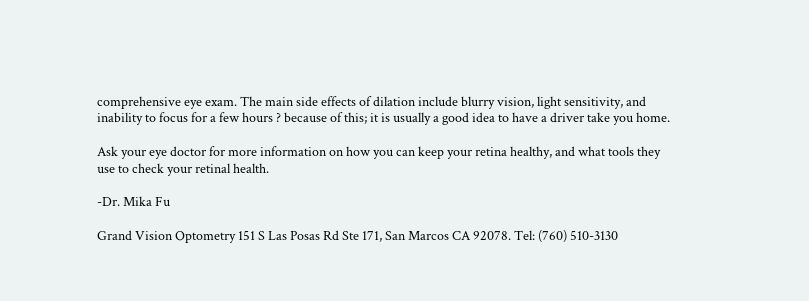comprehensive eye exam. The main side effects of dilation include blurry vision, light sensitivity, and inability to focus for a few hours ? because of this; it is usually a good idea to have a driver take you home.

Ask your eye doctor for more information on how you can keep your retina healthy, and what tools they use to check your retinal health.

-Dr. Mika Fu

Grand Vision Optometry 151 S Las Posas Rd Ste 171, San Marcos CA 92078. Tel: (760) 510-3130